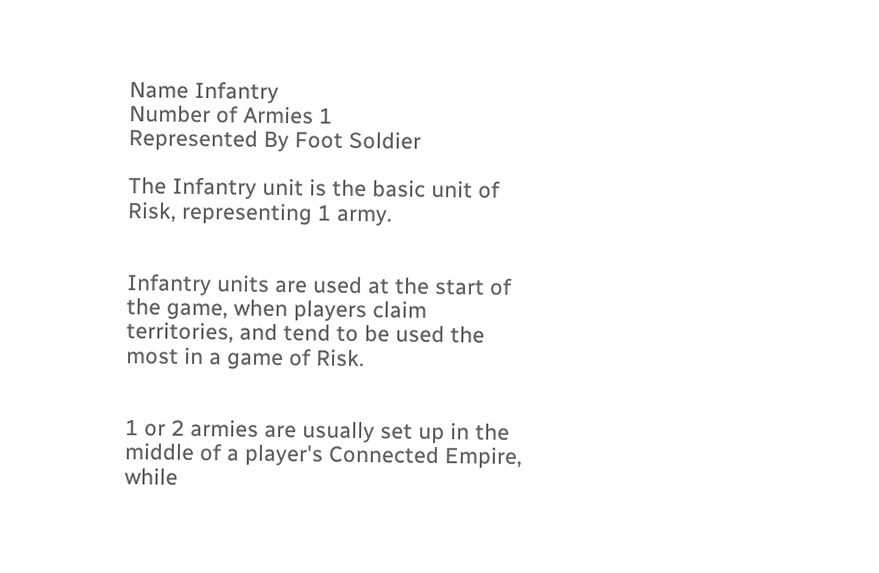Name Infantry
Number of Armies 1
Represented By Foot Soldier

The Infantry unit is the basic unit of Risk, representing 1 army.


Infantry units are used at the start of the game, when players claim territories, and tend to be used the most in a game of Risk.


1 or 2 armies are usually set up in the middle of a player's Connected Empire, while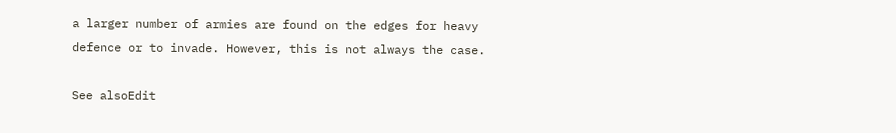a larger number of armies are found on the edges for heavy defence or to invade. However, this is not always the case.

See alsoEdit